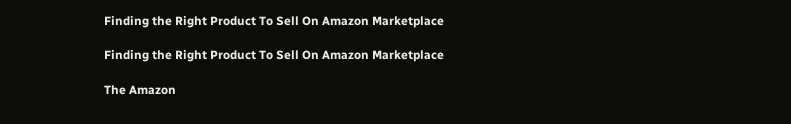Finding the Right Product To Sell On Amazon Marketplace

Finding the Right Product To Sell On Amazon Marketplace

The Amazon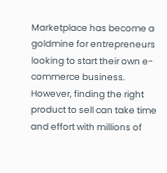Marketplace has become a goldmine for entrepreneurs looking to start their own e-commerce business. However, finding the right product to sell can take time and effort with millions of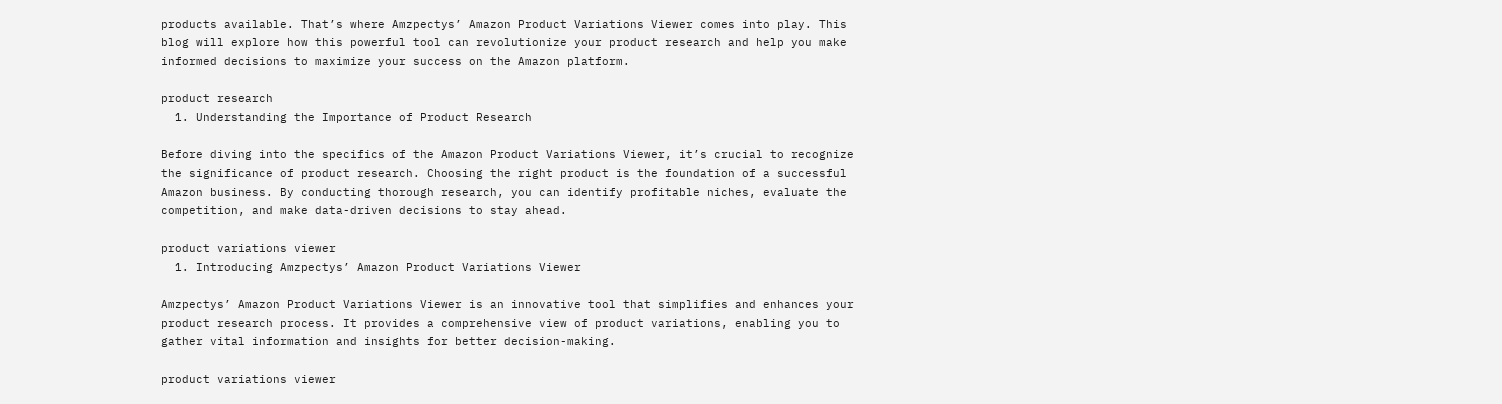products available. That’s where Amzpectys’ Amazon Product Variations Viewer comes into play. This blog will explore how this powerful tool can revolutionize your product research and help you make informed decisions to maximize your success on the Amazon platform.

product research
  1. Understanding the Importance of Product Research

Before diving into the specifics of the Amazon Product Variations Viewer, it’s crucial to recognize the significance of product research. Choosing the right product is the foundation of a successful Amazon business. By conducting thorough research, you can identify profitable niches, evaluate the competition, and make data-driven decisions to stay ahead.

product variations viewer
  1. Introducing Amzpectys’ Amazon Product Variations Viewer

Amzpectys’ Amazon Product Variations Viewer is an innovative tool that simplifies and enhances your product research process. It provides a comprehensive view of product variations, enabling you to gather vital information and insights for better decision-making.

product variations viewer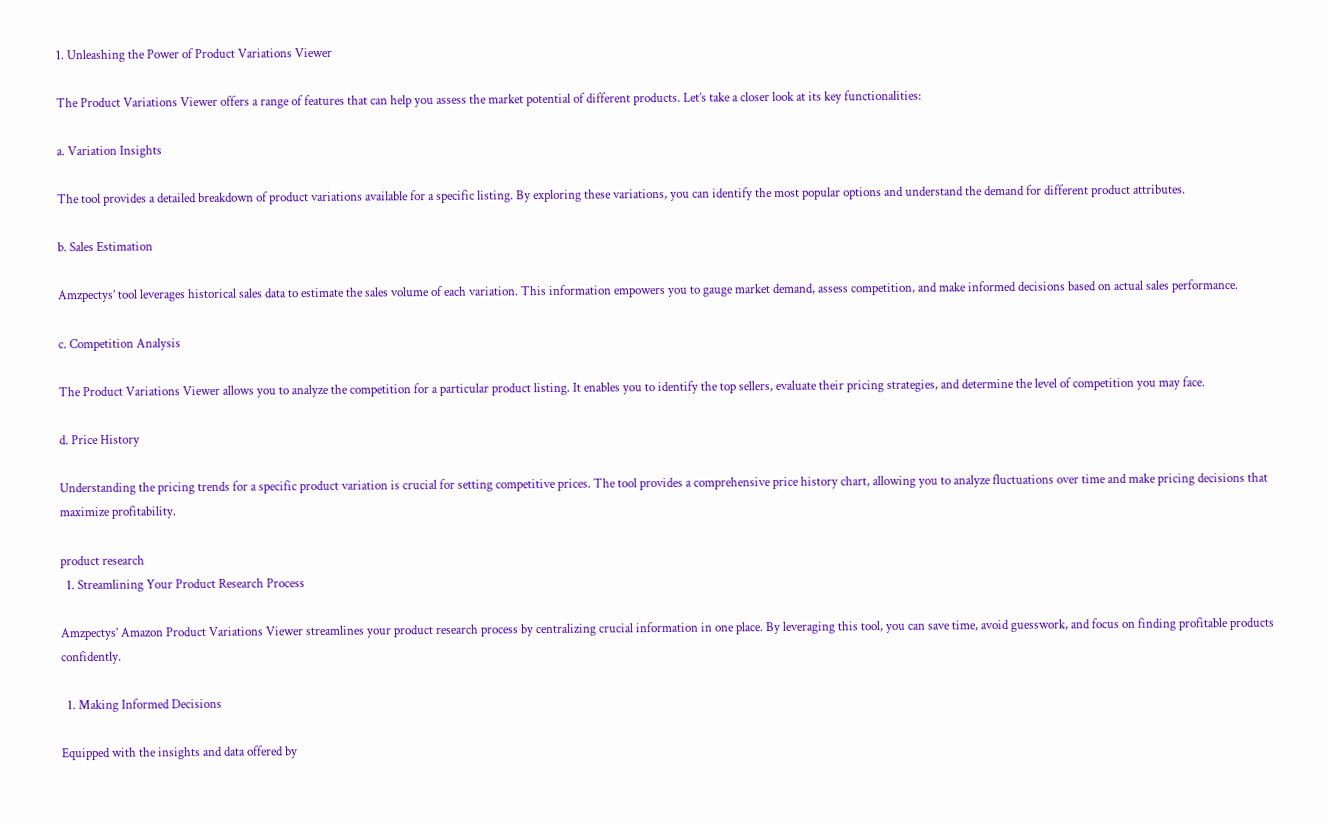1. Unleashing the Power of Product Variations Viewer

The Product Variations Viewer offers a range of features that can help you assess the market potential of different products. Let’s take a closer look at its key functionalities:

a. Variation Insights

The tool provides a detailed breakdown of product variations available for a specific listing. By exploring these variations, you can identify the most popular options and understand the demand for different product attributes.

b. Sales Estimation

Amzpectys’ tool leverages historical sales data to estimate the sales volume of each variation. This information empowers you to gauge market demand, assess competition, and make informed decisions based on actual sales performance.

c. Competition Analysis

The Product Variations Viewer allows you to analyze the competition for a particular product listing. It enables you to identify the top sellers, evaluate their pricing strategies, and determine the level of competition you may face.

d. Price History

Understanding the pricing trends for a specific product variation is crucial for setting competitive prices. The tool provides a comprehensive price history chart, allowing you to analyze fluctuations over time and make pricing decisions that maximize profitability.

product research
  1. Streamlining Your Product Research Process

Amzpectys’ Amazon Product Variations Viewer streamlines your product research process by centralizing crucial information in one place. By leveraging this tool, you can save time, avoid guesswork, and focus on finding profitable products confidently.

  1. Making Informed Decisions

Equipped with the insights and data offered by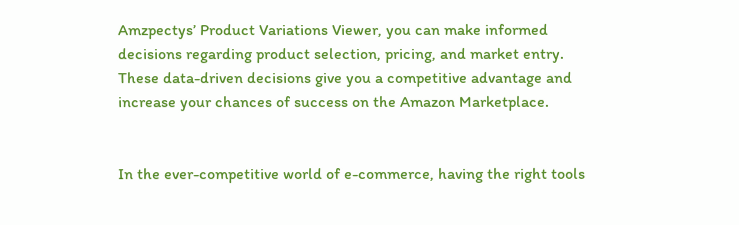Amzpectys’ Product Variations Viewer, you can make informed decisions regarding product selection, pricing, and market entry. These data-driven decisions give you a competitive advantage and increase your chances of success on the Amazon Marketplace.


In the ever-competitive world of e-commerce, having the right tools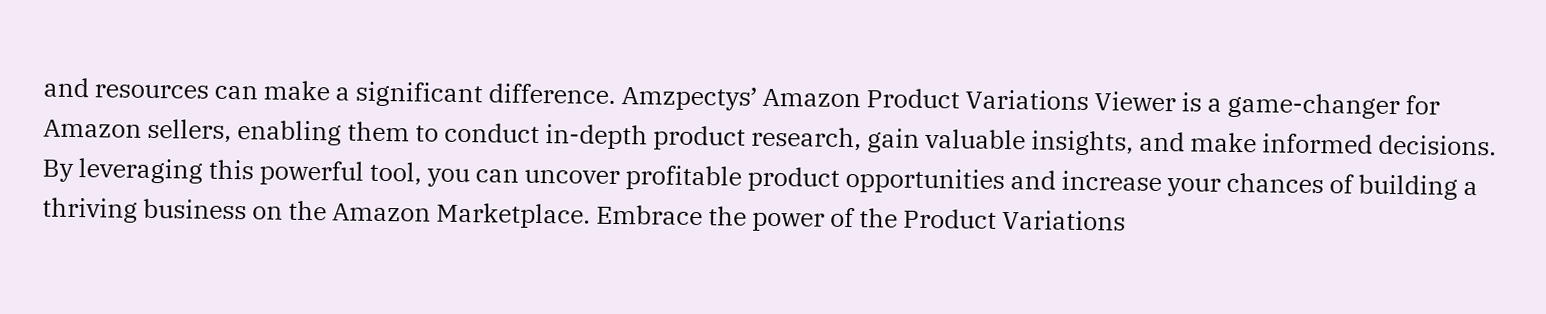and resources can make a significant difference. Amzpectys’ Amazon Product Variations Viewer is a game-changer for Amazon sellers, enabling them to conduct in-depth product research, gain valuable insights, and make informed decisions. By leveraging this powerful tool, you can uncover profitable product opportunities and increase your chances of building a thriving business on the Amazon Marketplace. Embrace the power of the Product Variations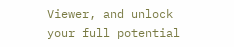Viewer, and unlock your full potential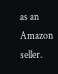as an Amazon seller.